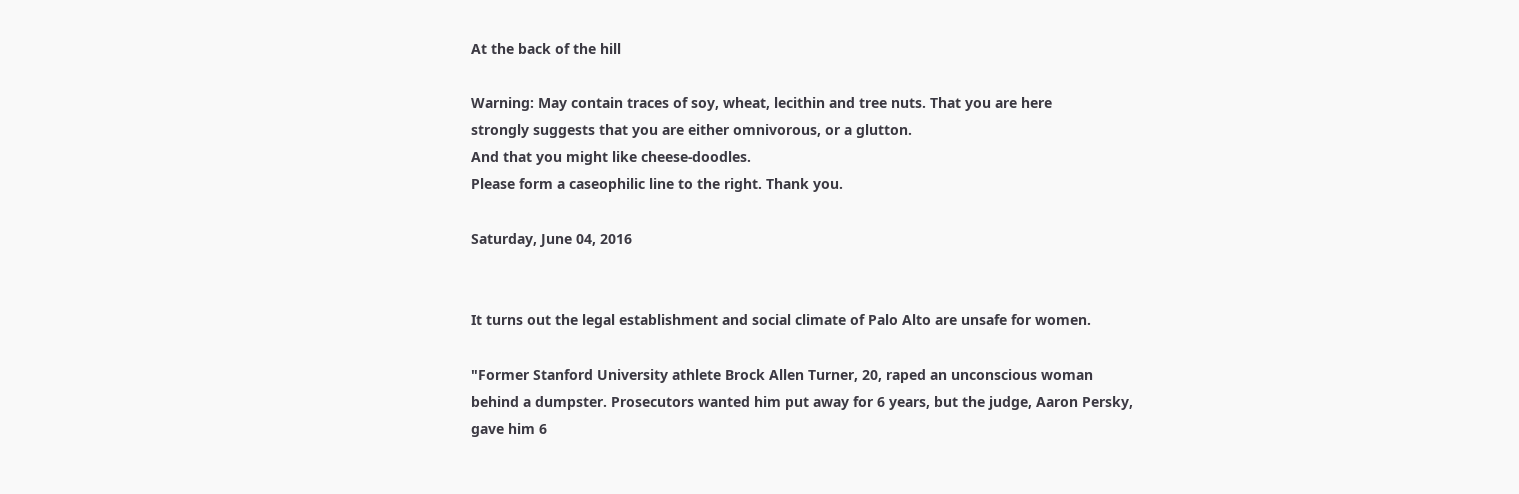At the back of the hill

Warning: May contain traces of soy, wheat, lecithin and tree nuts. That you are here
strongly suggests that you are either omnivorous, or a glutton.
And that you might like cheese-doodles.
Please form a caseophilic line to the right. Thank you.

Saturday, June 04, 2016


It turns out the legal establishment and social climate of Palo Alto are unsafe for women.

"Former Stanford University athlete Brock Allen Turner, 20, raped an unconscious woman behind a dumpster. Prosecutors wanted him put away for 6 years, but the judge, Aaron Persky, gave him 6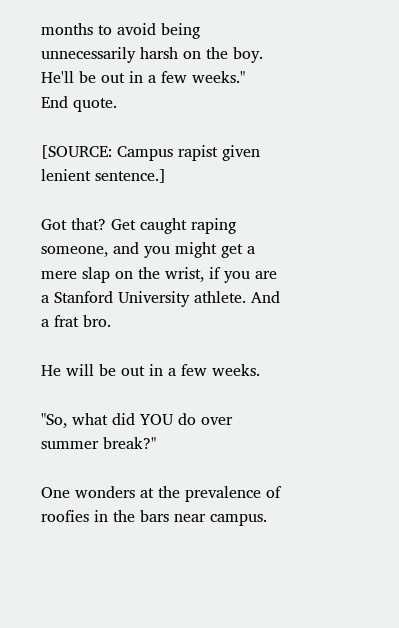months to avoid being unnecessarily harsh on the boy. He'll be out in a few weeks."
End quote.

[SOURCE: Campus rapist given lenient sentence.]

Got that? Get caught raping someone, and you might get a mere slap on the wrist, if you are a Stanford University athlete. And a frat bro.

He will be out in a few weeks.

"So, what did YOU do over summer break?"

One wonders at the prevalence of roofies in the bars near campus.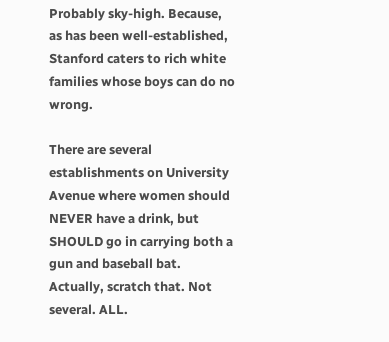Probably sky-high. Because, as has been well-established, Stanford caters to rich white families whose boys can do no wrong.

There are several establishments on University Avenue where women should NEVER have a drink, but SHOULD go in carrying both a gun and baseball bat. Actually, scratch that. Not several. ALL.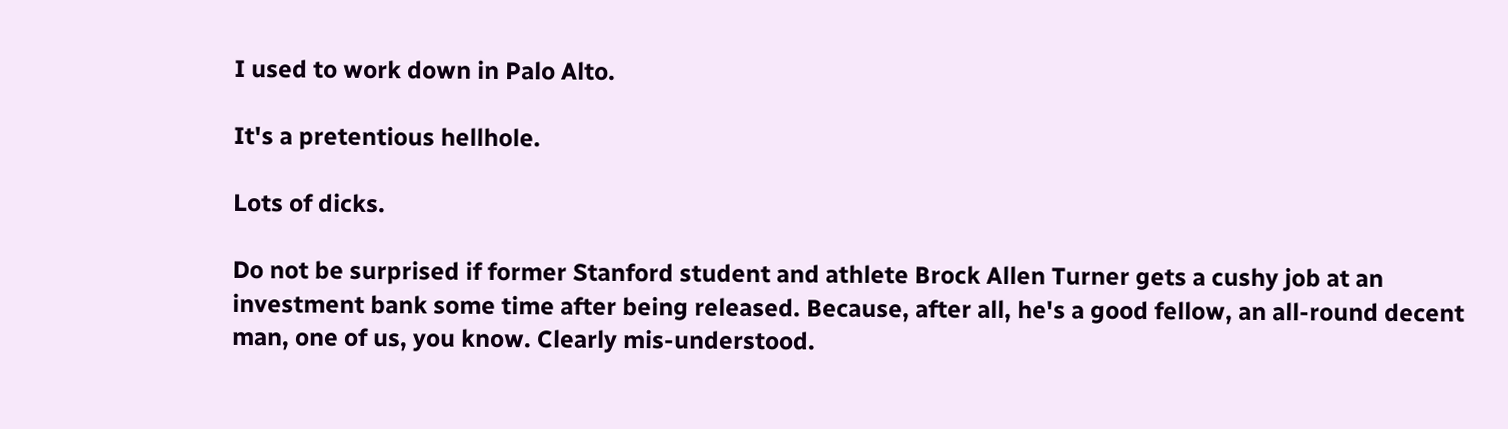I used to work down in Palo Alto.

It's a pretentious hellhole.

Lots of dicks.

Do not be surprised if former Stanford student and athlete Brock Allen Turner gets a cushy job at an investment bank some time after being released. Because, after all, he's a good fellow, an all-round decent man, one of us, you know. Clearly mis-understood.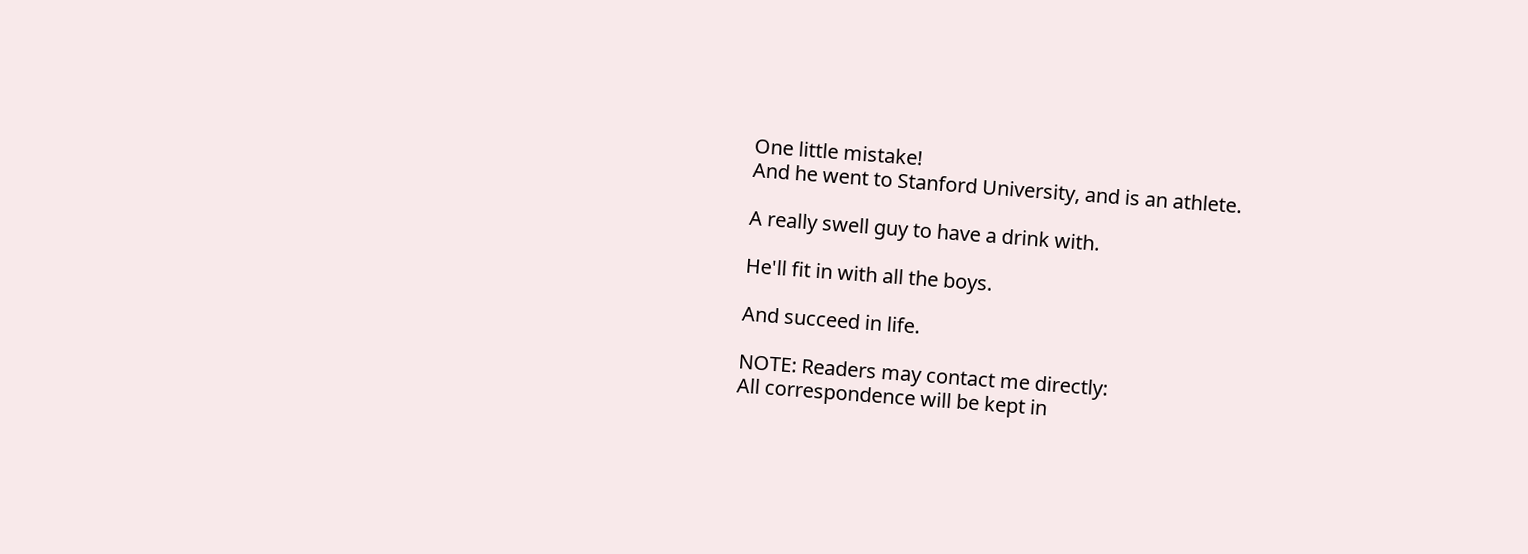One little mistake!
And he went to Stanford University, and is an athlete.

A really swell guy to have a drink with.

He'll fit in with all the boys.

And succeed in life.

NOTE: Readers may contact me directly:
All correspondence will be kept in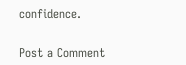confidence.


Post a Comment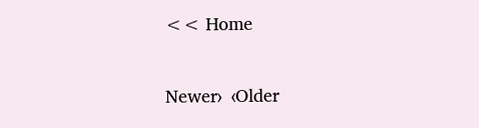<< Home

Newer›  ‹Older